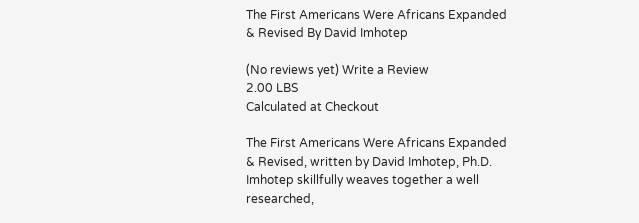The First Americans Were Africans Expanded & Revised By David Imhotep

(No reviews yet) Write a Review
2.00 LBS
Calculated at Checkout

The First Americans Were Africans Expanded & Revised, written by David Imhotep, Ph.D. Imhotep skillfully weaves together a well researched,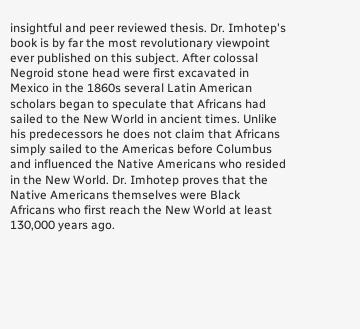insightful and peer reviewed thesis. Dr. Imhotep's book is by far the most revolutionary viewpoint ever published on this subject. After colossal Negroid stone head were first excavated in Mexico in the 1860s several Latin American scholars began to speculate that Africans had sailed to the New World in ancient times. Unlike his predecessors he does not claim that Africans simply sailed to the Americas before Columbus and influenced the Native Americans who resided in the New World. Dr. Imhotep proves that the Native Americans themselves were Black Africans who first reach the New World at least 130,000 years ago.